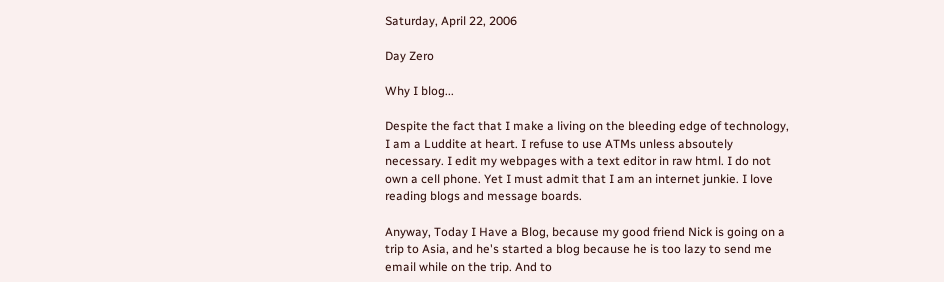Saturday, April 22, 2006

Day Zero

Why I blog...

Despite the fact that I make a living on the bleeding edge of technology, I am a Luddite at heart. I refuse to use ATMs unless absoutely necessary. I edit my webpages with a text editor in raw html. I do not own a cell phone. Yet I must admit that I am an internet junkie. I love reading blogs and message boards.

Anyway, Today I Have a Blog, because my good friend Nick is going on a trip to Asia, and he's started a blog because he is too lazy to send me email while on the trip. And to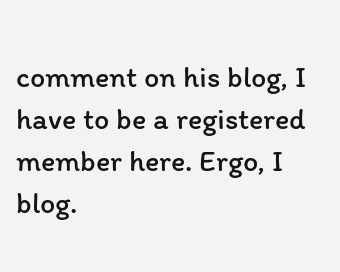comment on his blog, I have to be a registered member here. Ergo, I blog.